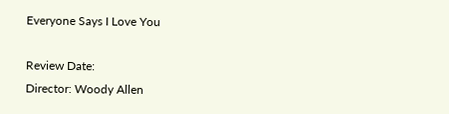Everyone Says I Love You

Review Date:
Director: Woody Allen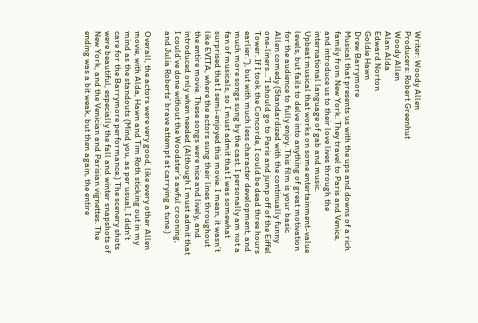Writer: Woody Allen
Producers: Robert Greenhut
Woody Allen
Alan Alda
Edward Norton
Goldie Hawn
Drew Barrymore
Musical that presents us with the ups and downs of a rich family from New York. They travel to Paris and Venice, and introduce us to their love lives through the international language of gab and music.
Upbeat musical that works on some entertainment-value levels, but fails to delve into anything of great motivation for the audience to fully enjoy. This film is your basic Allen comedy (Standardized with the continually funny one-liners…”I should go to Paris and jump off of the Eiffel Tower. If I took the Concorde, I could be dead three hours earlier.”), but with much less character development, and much more songs sung by the cast. I personally am not a fan of musicals, so I must admit that I was somewhat surprised that I semi-enjoyed this movie. I mean, it wasn’t like EVITA, where the actors sung their lines throughout the entire movie. These songs were nice and lively, and introduced only when needed (Although I must admit that I could’ve done without the Woodster’s awful crooning, and Julia Roberts’ brave attempt at carrying a tune.)

Overall, the actors were very good, like every other Allen movie, with Alda, Hawn and Tim Roth sticking out in my mind as the standouts (Mind you, as per usual, I didn’t care for the Barrymore performance.) The scenery shots were beautiful, especially the fall and winter snapshots of New York, and the Venician and Parisian vignettes. The ending was a bit weak, but then again, the entire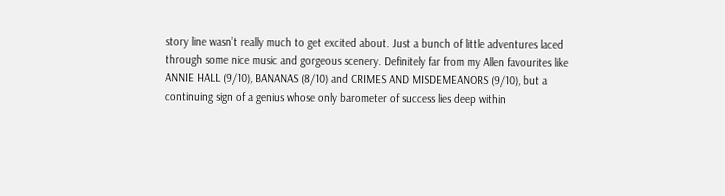story line wasn’t really much to get excited about. Just a bunch of little adventures laced through some nice music and gorgeous scenery. Definitely far from my Allen favourites like ANNIE HALL (9/10), BANANAS (8/10) and CRIMES AND MISDEMEANORS (9/10), but a continuing sign of a genius whose only barometer of success lies deep within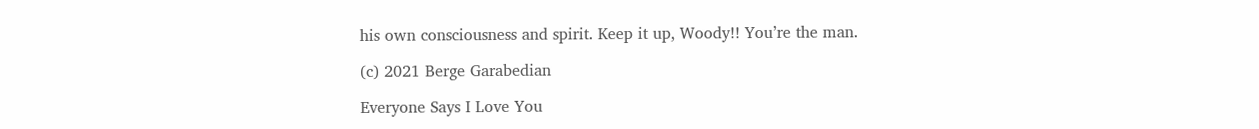his own consciousness and spirit. Keep it up, Woody!! You’re the man.

(c) 2021 Berge Garabedian

Everyone Says I Love You